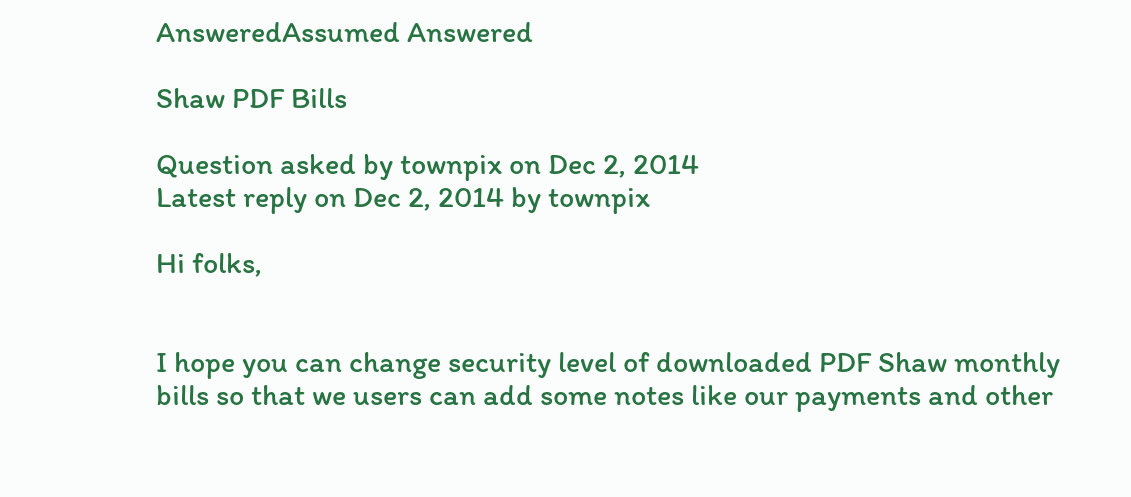AnsweredAssumed Answered

Shaw PDF Bills

Question asked by townpix on Dec 2, 2014
Latest reply on Dec 2, 2014 by townpix

Hi folks,


I hope you can change security level of downloaded PDF Shaw monthly bills so that we users can add some notes like our payments and other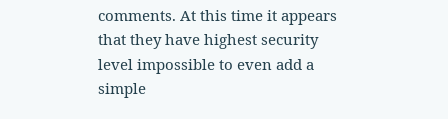comments. At this time it appears that they have highest security level impossible to even add a simple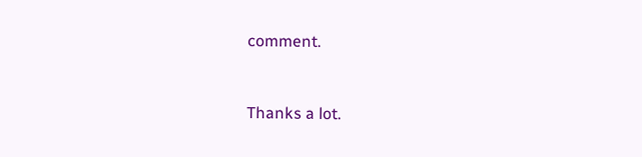comment.


Thanks a lot.